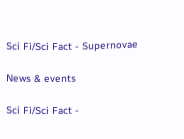Sci Fi/Sci Fact - Supernovae

News & events

Sci Fi/Sci Fact -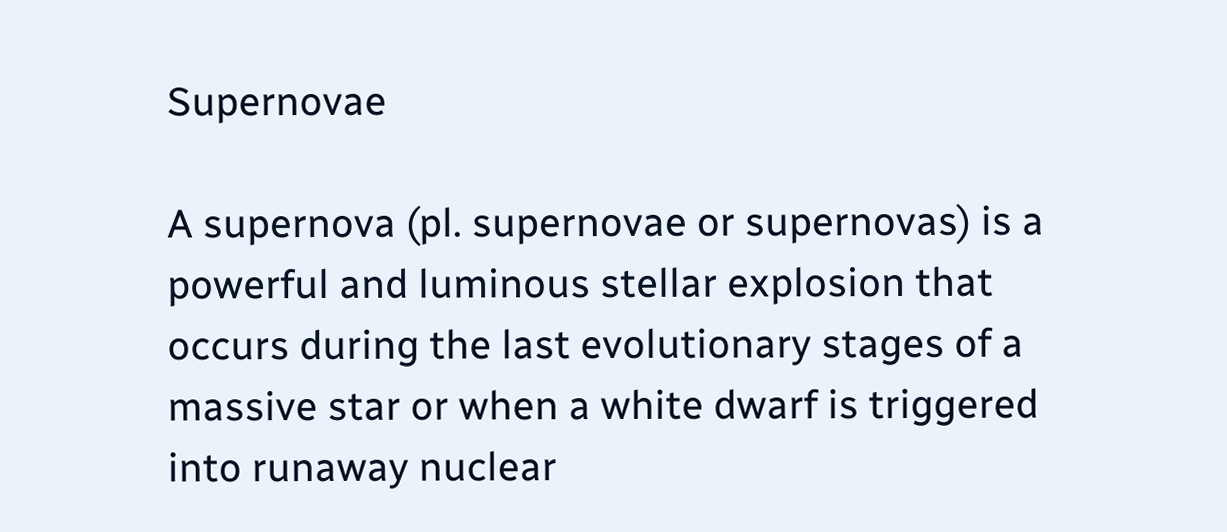Supernovae

A supernova (pl. supernovae or supernovas) is a powerful and luminous stellar explosion that occurs during the last evolutionary stages of a massive star or when a white dwarf is triggered into runaway nuclear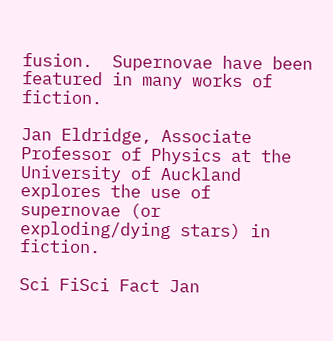fusion.  Supernovae have been featured in many works of fiction.

Jan Eldridge, Associate Professor of Physics at the University of Auckland explores the use of supernovae (or exploding/dying stars) in fiction.

Sci FiSci Fact Jan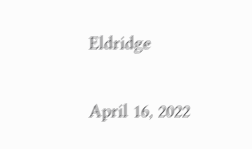Eldridge

April 16, 2022